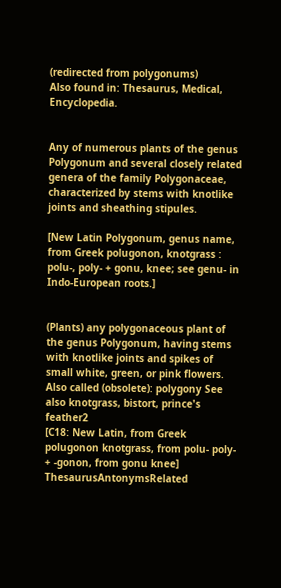(redirected from polygonums)
Also found in: Thesaurus, Medical, Encyclopedia.


Any of numerous plants of the genus Polygonum and several closely related genera of the family Polygonaceae, characterized by stems with knotlike joints and sheathing stipules.

[New Latin Polygonum, genus name, from Greek polugonon, knotgrass : polu-, poly- + gonu, knee; see genu- in Indo-European roots.]


(Plants) any polygonaceous plant of the genus Polygonum, having stems with knotlike joints and spikes of small white, green, or pink flowers. Also called (obsolete): polygony See also knotgrass, bistort, prince's feather2
[C18: New Latin, from Greek polugonon knotgrass, from polu- poly- + -gonon, from gonu knee]
ThesaurusAntonymsRelated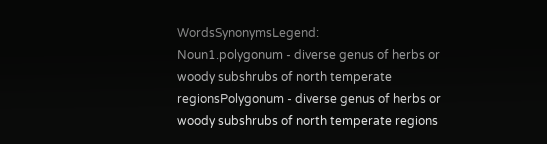WordsSynonymsLegend:
Noun1.polygonum - diverse genus of herbs or woody subshrubs of north temperate regionsPolygonum - diverse genus of herbs or woody subshrubs of north temperate regions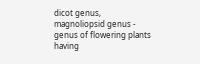dicot genus, magnoliopsid genus - genus of flowering plants having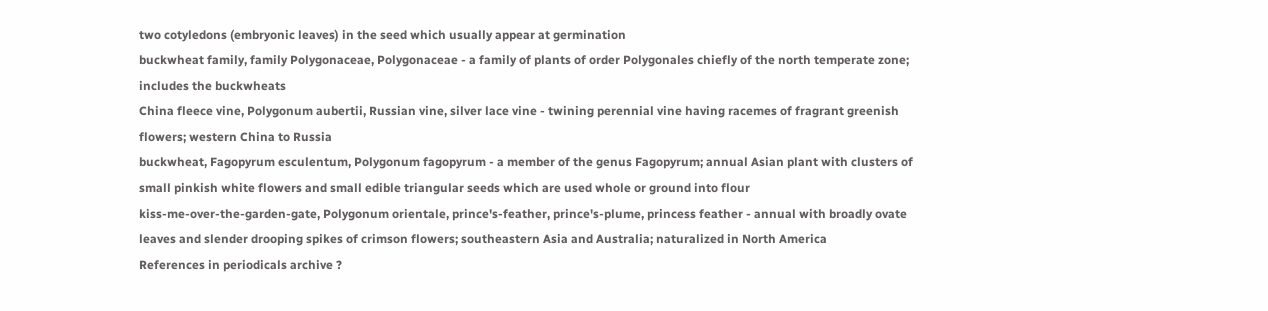two cotyledons (embryonic leaves) in the seed which usually appear at germination
buckwheat family, family Polygonaceae, Polygonaceae - a family of plants of order Polygonales chiefly of the north temperate zone; includes the buckwheats
China fleece vine, Polygonum aubertii, Russian vine, silver lace vine - twining perennial vine having racemes of fragrant greenish flowers; western China to Russia
buckwheat, Fagopyrum esculentum, Polygonum fagopyrum - a member of the genus Fagopyrum; annual Asian plant with clusters of small pinkish white flowers and small edible triangular seeds which are used whole or ground into flour
kiss-me-over-the-garden-gate, Polygonum orientale, prince's-feather, prince's-plume, princess feather - annual with broadly ovate leaves and slender drooping spikes of crimson flowers; southeastern Asia and Australia; naturalized in North America
References in periodicals archive ?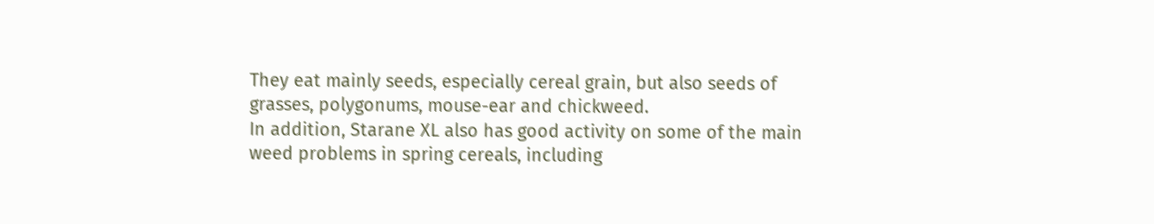They eat mainly seeds, especially cereal grain, but also seeds of grasses, polygonums, mouse-ear and chickweed.
In addition, Starane XL also has good activity on some of the main weed problems in spring cereals, including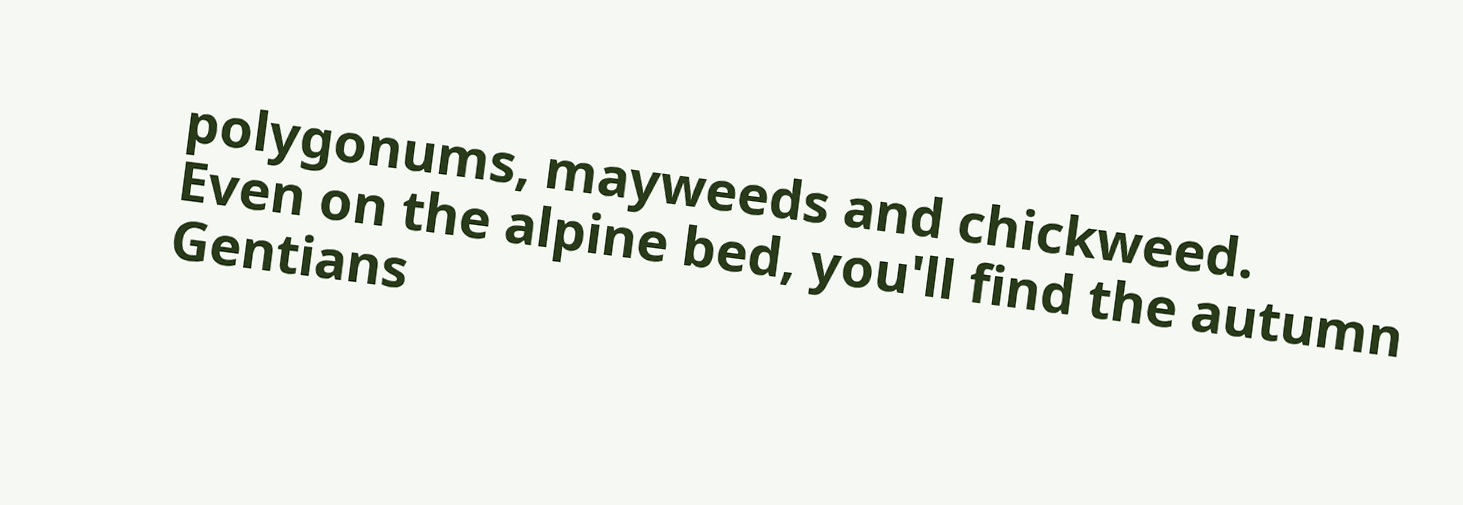polygonums, mayweeds and chickweed.
Even on the alpine bed, you'll find the autumn Gentians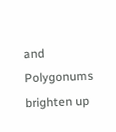and Polygonums brighten up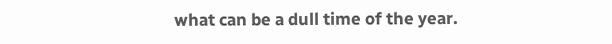what can be a dull time of the year.